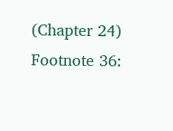(Chapter 24) Footnote 36: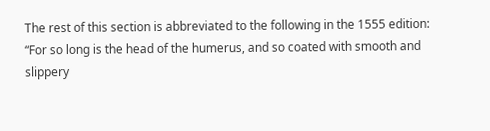The rest of this section is abbreviated to the following in the 1555 edition: “For so long is the head of the humerus, and so coated with smooth and slippery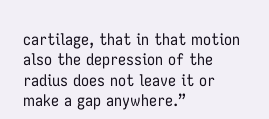cartilage, that in that motion also the depression of the radius does not leave it or make a gap anywhere.”